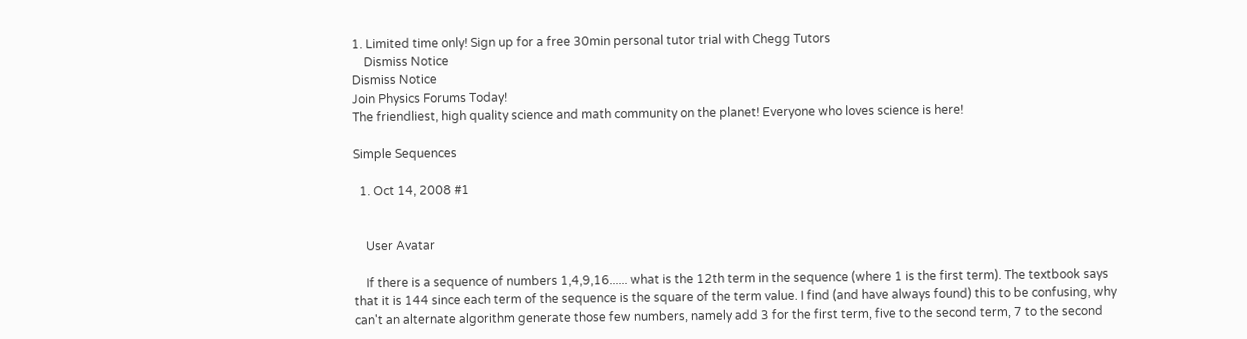1. Limited time only! Sign up for a free 30min personal tutor trial with Chegg Tutors
    Dismiss Notice
Dismiss Notice
Join Physics Forums Today!
The friendliest, high quality science and math community on the planet! Everyone who loves science is here!

Simple Sequences

  1. Oct 14, 2008 #1


    User Avatar

    If there is a sequence of numbers 1,4,9,16...... what is the 12th term in the sequence (where 1 is the first term). The textbook says that it is 144 since each term of the sequence is the square of the term value. I find (and have always found) this to be confusing, why can't an alternate algorithm generate those few numbers, namely add 3 for the first term, five to the second term, 7 to the second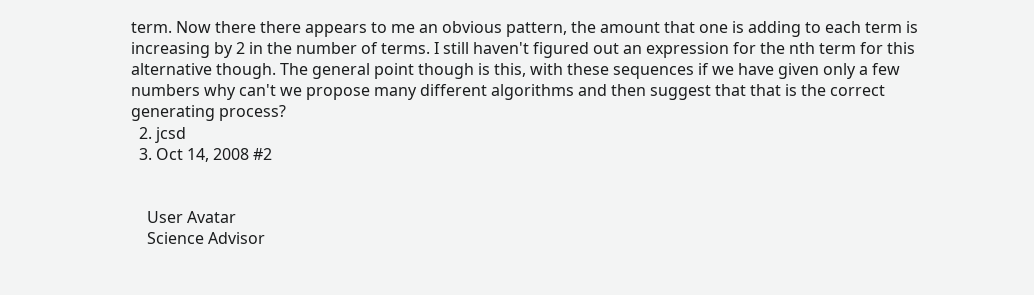term. Now there there appears to me an obvious pattern, the amount that one is adding to each term is increasing by 2 in the number of terms. I still haven't figured out an expression for the nth term for this alternative though. The general point though is this, with these sequences if we have given only a few numbers why can't we propose many different algorithms and then suggest that that is the correct generating process?
  2. jcsd
  3. Oct 14, 2008 #2


    User Avatar
    Science Advisor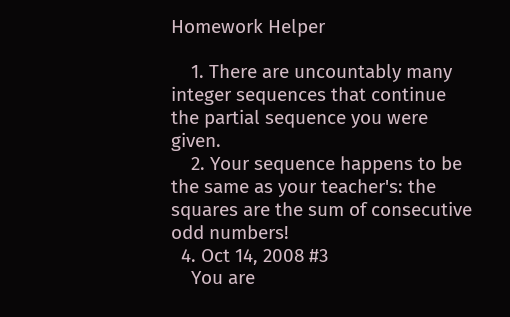Homework Helper

    1. There are uncountably many integer sequences that continue the partial sequence you were given.
    2. Your sequence happens to be the same as your teacher's: the squares are the sum of consecutive odd numbers!
  4. Oct 14, 2008 #3
    You are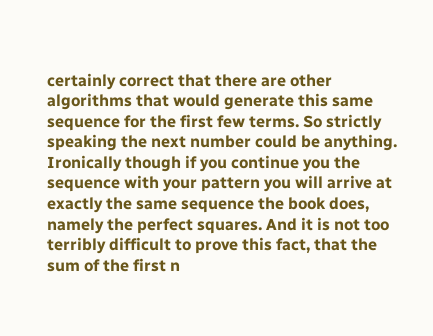certainly correct that there are other algorithms that would generate this same sequence for the first few terms. So strictly speaking the next number could be anything. Ironically though if you continue you the sequence with your pattern you will arrive at exactly the same sequence the book does, namely the perfect squares. And it is not too terribly difficult to prove this fact, that the sum of the first n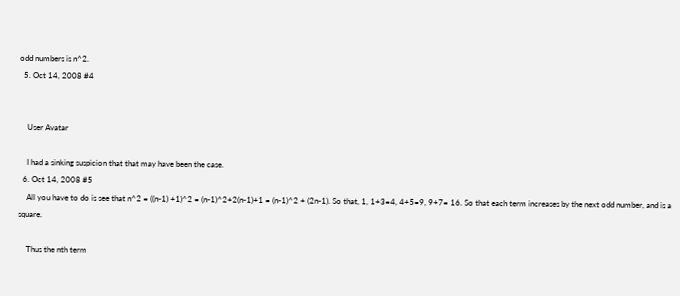odd numbers is n^2.
  5. Oct 14, 2008 #4


    User Avatar

    I had a sinking suspicion that that may have been the case.
  6. Oct 14, 2008 #5
    All you have to do is see that n^2 = ((n-1) +1)^2 = (n-1)^2+2(n-1)+1 = (n-1)^2 + (2n-1). So that, 1, 1+3=4, 4+5=9, 9+7= 16. So that each term increases by the next odd number, and is a square.

    Thus the nth term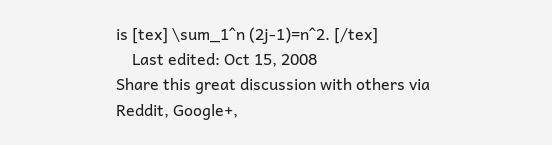is [tex] \sum_1^n (2j-1)=n^2. [/tex]
    Last edited: Oct 15, 2008
Share this great discussion with others via Reddit, Google+,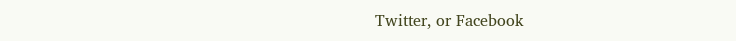Twitter, or Facebook